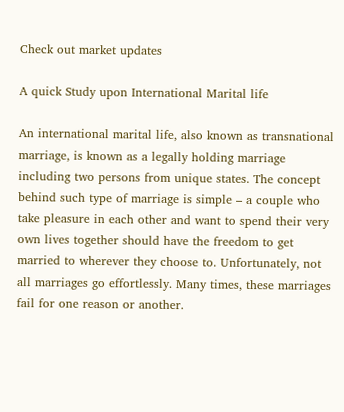Check out market updates

A quick Study upon International Marital life

An international marital life, also known as transnational marriage, is known as a legally holding marriage including two persons from unique states. The concept behind such type of marriage is simple – a couple who take pleasure in each other and want to spend their very own lives together should have the freedom to get married to wherever they choose to. Unfortunately, not all marriages go effortlessly. Many times, these marriages fail for one reason or another.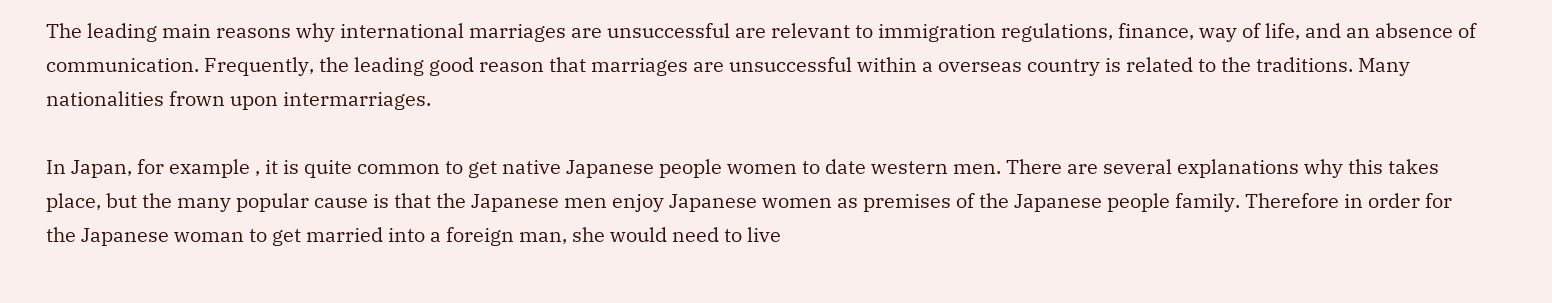The leading main reasons why international marriages are unsuccessful are relevant to immigration regulations, finance, way of life, and an absence of communication. Frequently, the leading good reason that marriages are unsuccessful within a overseas country is related to the traditions. Many nationalities frown upon intermarriages.

In Japan, for example , it is quite common to get native Japanese people women to date western men. There are several explanations why this takes place, but the many popular cause is that the Japanese men enjoy Japanese women as premises of the Japanese people family. Therefore in order for the Japanese woman to get married into a foreign man, she would need to live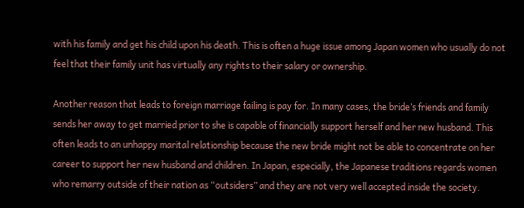with his family and get his child upon his death. This is often a huge issue among Japan women who usually do not feel that their family unit has virtually any rights to their salary or ownership.

Another reason that leads to foreign marriage failing is pay for. In many cases, the bride’s friends and family sends her away to get married prior to she is capable of financially support herself and her new husband. This often leads to an unhappy marital relationship because the new bride might not be able to concentrate on her career to support her new husband and children. In Japan, especially, the Japanese traditions regards women who remarry outside of their nation as “outsiders” and they are not very well accepted inside the society.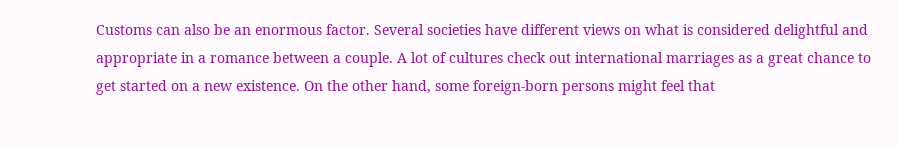Customs can also be an enormous factor. Several societies have different views on what is considered delightful and appropriate in a romance between a couple. A lot of cultures check out international marriages as a great chance to get started on a new existence. On the other hand, some foreign-born persons might feel that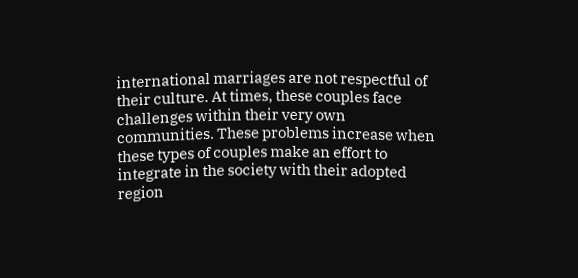international marriages are not respectful of their culture. At times, these couples face challenges within their very own communities. These problems increase when these types of couples make an effort to integrate in the society with their adopted region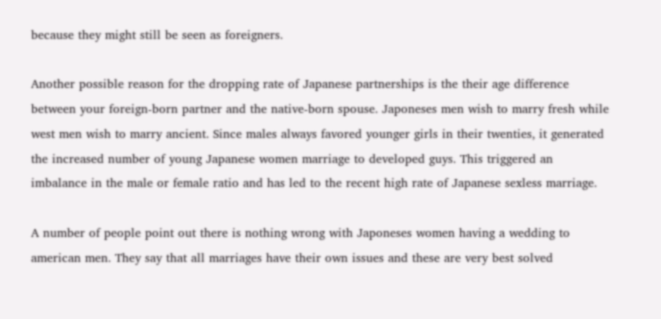because they might still be seen as foreigners.

Another possible reason for the dropping rate of Japanese partnerships is the their age difference between your foreign-born partner and the native-born spouse. Japoneses men wish to marry fresh while west men wish to marry ancient. Since males always favored younger girls in their twenties, it generated the increased number of young Japanese women marriage to developed guys. This triggered an imbalance in the male or female ratio and has led to the recent high rate of Japanese sexless marriage.

A number of people point out there is nothing wrong with Japoneses women having a wedding to american men. They say that all marriages have their own issues and these are very best solved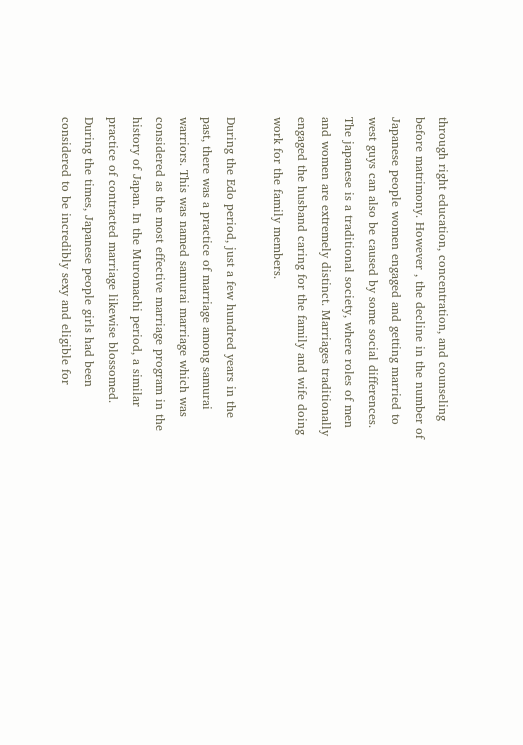through right education, concentration, and counseling before matrimony. However , the decline in the number of Japanese people women engaged and getting married to west guys can also be caused by some social differences. The japanese is a traditional society, where roles of men and women are extremely distinct. Marriages traditionally engaged the husband caring for the family and wife doing work for the family members.

During the Edo period, just a few hundred years in the past, there was a practice of marriage among samurai warriors. This was named samurai marriage which was considered as the most effective marriage program in the history of Japan. In the Muromachi period, a similar practice of contracted marriage likewise blossomed. During the times, Japanese people girls had been considered to be incredibly sexy and eligible for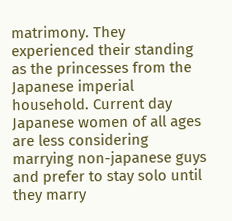matrimony. They experienced their standing as the princesses from the Japanese imperial household. Current day Japanese women of all ages are less considering marrying non-japanese guys and prefer to stay solo until they marry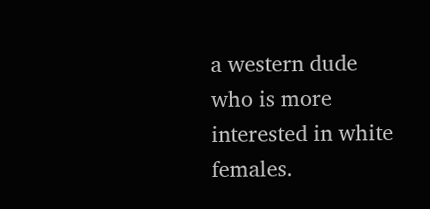a western dude who is more interested in white females.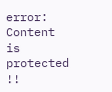error: Content is protected !!